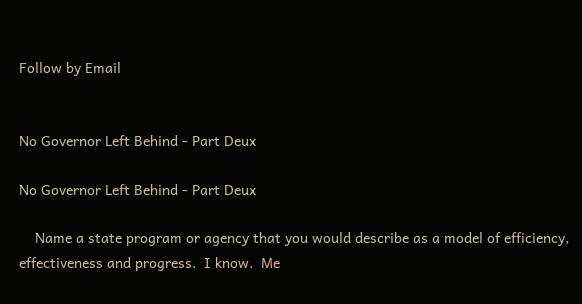Follow by Email


No Governor Left Behind - Part Deux

No Governor Left Behind - Part Deux

    Name a state program or agency that you would describe as a model of efficiency, effectiveness and progress.  I know.  Me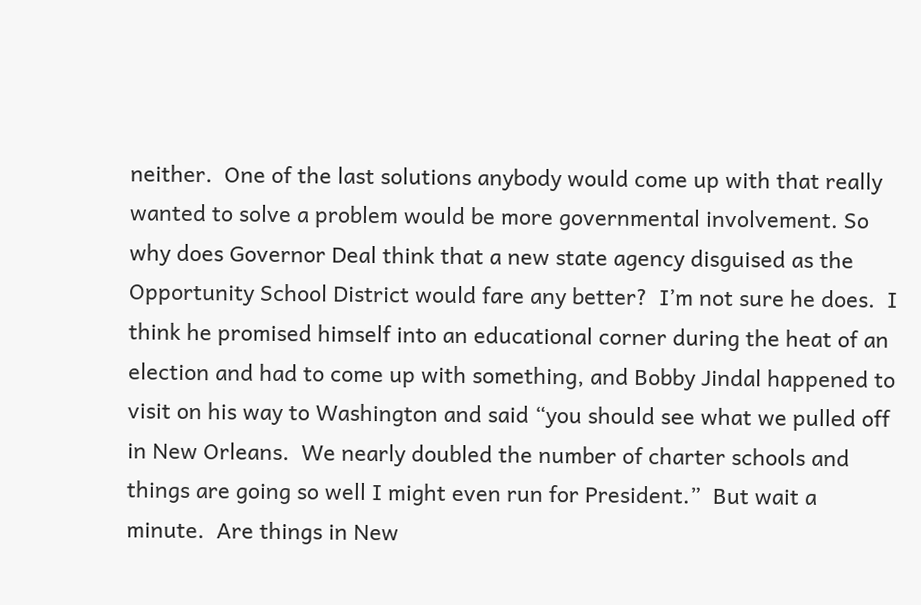neither.  One of the last solutions anybody would come up with that really wanted to solve a problem would be more governmental involvement. So why does Governor Deal think that a new state agency disguised as the Opportunity School District would fare any better?  I’m not sure he does.  I think he promised himself into an educational corner during the heat of an election and had to come up with something, and Bobby Jindal happened to visit on his way to Washington and said “you should see what we pulled off in New Orleans.  We nearly doubled the number of charter schools and things are going so well I might even run for President.”  But wait a minute.  Are things in New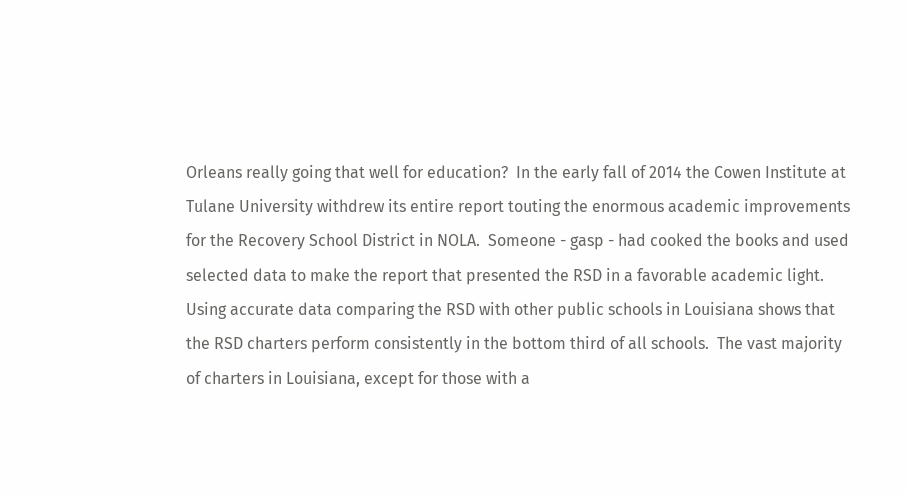Orleans really going that well for education?  In the early fall of 2014 the Cowen Institute at Tulane University withdrew its entire report touting the enormous academic improvements for the Recovery School District in NOLA.  Someone - gasp - had cooked the books and used selected data to make the report that presented the RSD in a favorable academic light.
Using accurate data comparing the RSD with other public schools in Louisiana shows that the RSD charters perform consistently in the bottom third of all schools.  The vast majority of charters in Louisiana, except for those with a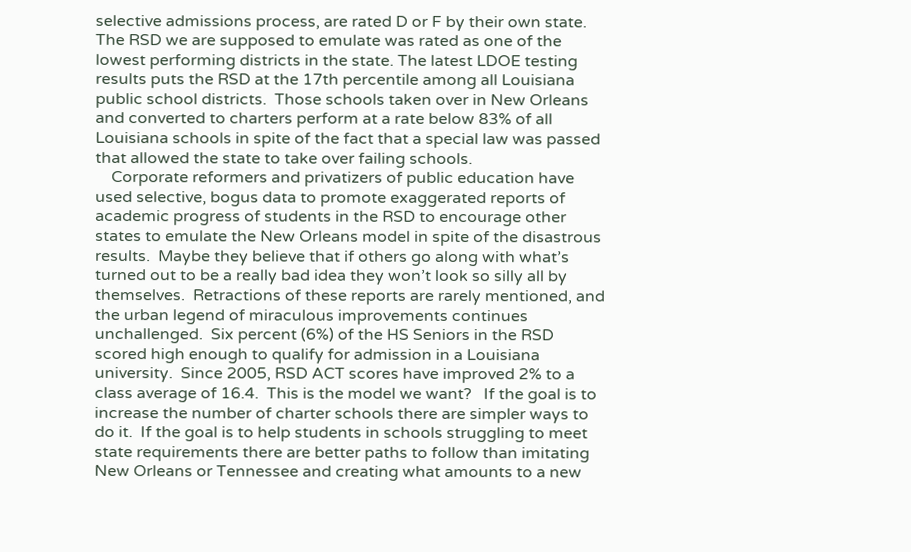selective admissions process, are rated D or F by their own state.  The RSD we are supposed to emulate was rated as one of the lowest performing districts in the state. The latest LDOE testing results puts the RSD at the 17th percentile among all Louisiana public school districts.  Those schools taken over in New Orleans and converted to charters perform at a rate below 83% of all Louisiana schools in spite of the fact that a special law was passed that allowed the state to take over failing schools.
    Corporate reformers and privatizers of public education have used selective, bogus data to promote exaggerated reports of academic progress of students in the RSD to encourage other states to emulate the New Orleans model in spite of the disastrous results.  Maybe they believe that if others go along with what’s turned out to be a really bad idea they won’t look so silly all by themselves.  Retractions of these reports are rarely mentioned, and the urban legend of miraculous improvements continues unchallenged.  Six percent (6%) of the HS Seniors in the RSD scored high enough to qualify for admission in a Louisiana university.  Since 2005, RSD ACT scores have improved 2% to a class average of 16.4.  This is the model we want?   If the goal is to increase the number of charter schools there are simpler ways to do it.  If the goal is to help students in schools struggling to meet state requirements there are better paths to follow than imitating New Orleans or Tennessee and creating what amounts to a new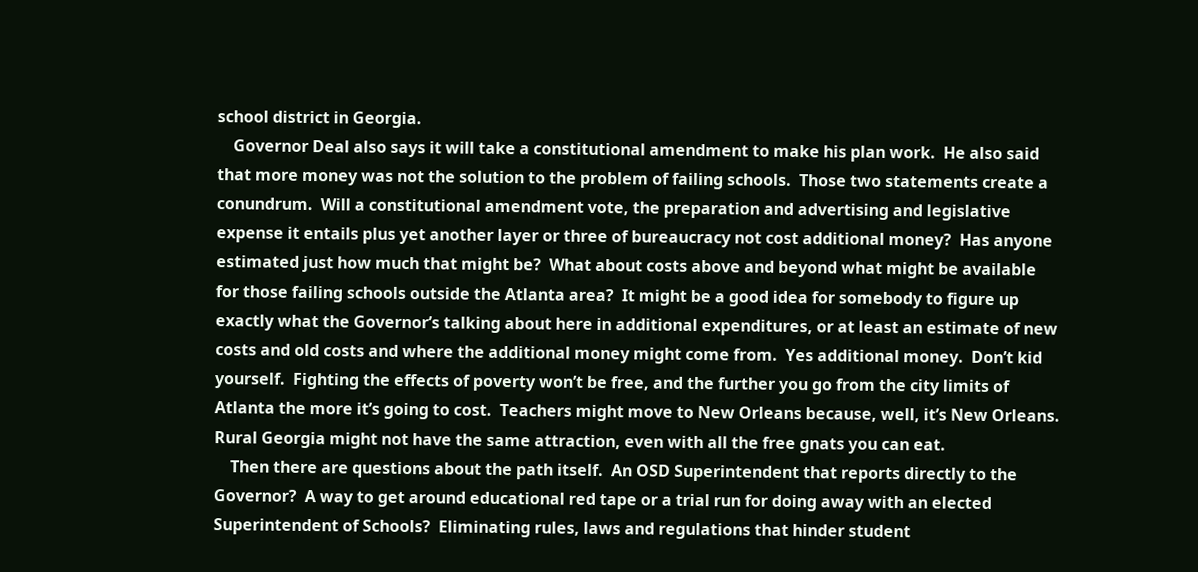school district in Georgia.
    Governor Deal also says it will take a constitutional amendment to make his plan work.  He also said that more money was not the solution to the problem of failing schools.  Those two statements create a conundrum.  Will a constitutional amendment vote, the preparation and advertising and legislative expense it entails plus yet another layer or three of bureaucracy not cost additional money?  Has anyone estimated just how much that might be?  What about costs above and beyond what might be available for those failing schools outside the Atlanta area?  It might be a good idea for somebody to figure up exactly what the Governor’s talking about here in additional expenditures, or at least an estimate of new costs and old costs and where the additional money might come from.  Yes additional money.  Don’t kid yourself.  Fighting the effects of poverty won’t be free, and the further you go from the city limits of Atlanta the more it’s going to cost.  Teachers might move to New Orleans because, well, it’s New Orleans.  Rural Georgia might not have the same attraction, even with all the free gnats you can eat.
    Then there are questions about the path itself.  An OSD Superintendent that reports directly to the Governor?  A way to get around educational red tape or a trial run for doing away with an elected Superintendent of Schools?  Eliminating rules, laws and regulations that hinder student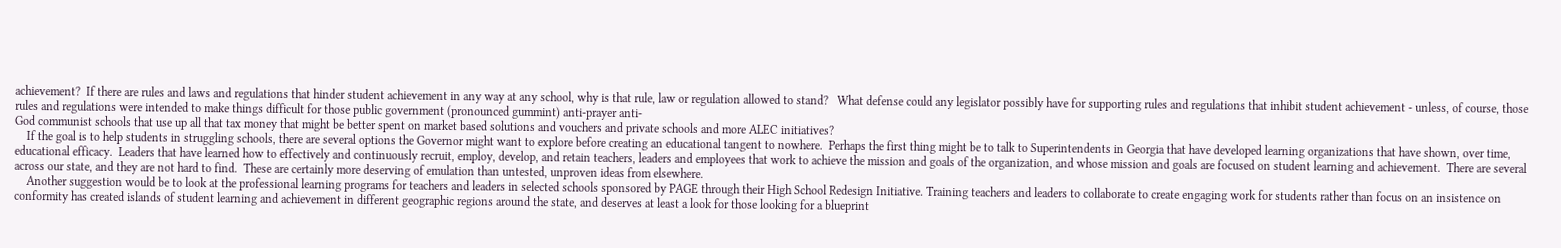achievement?  If there are rules and laws and regulations that hinder student achievement in any way at any school, why is that rule, law or regulation allowed to stand?   What defense could any legislator possibly have for supporting rules and regulations that inhibit student achievement - unless, of course, those rules and regulations were intended to make things difficult for those public government (pronounced gummint) anti-prayer anti-
God communist schools that use up all that tax money that might be better spent on market based solutions and vouchers and private schools and more ALEC initiatives?
    If the goal is to help students in struggling schools, there are several options the Governor might want to explore before creating an educational tangent to nowhere.  Perhaps the first thing might be to talk to Superintendents in Georgia that have developed learning organizations that have shown, over time, educational efficacy.  Leaders that have learned how to effectively and continuously recruit, employ, develop, and retain teachers, leaders and employees that work to achieve the mission and goals of the organization, and whose mission and goals are focused on student learning and achievement.  There are several across our state, and they are not hard to find.  These are certainly more deserving of emulation than untested, unproven ideas from elsewhere.
    Another suggestion would be to look at the professional learning programs for teachers and leaders in selected schools sponsored by PAGE through their High School Redesign Initiative. Training teachers and leaders to collaborate to create engaging work for students rather than focus on an insistence on conformity has created islands of student learning and achievement in different geographic regions around the state, and deserves at least a look for those looking for a blueprint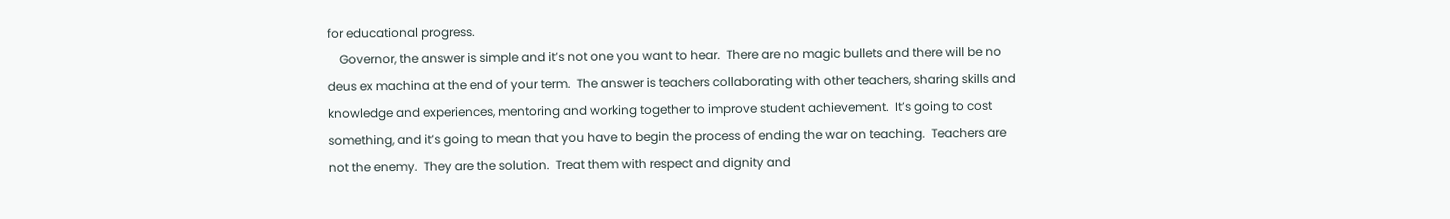for educational progress.
    Governor, the answer is simple and it’s not one you want to hear.  There are no magic bullets and there will be no deus ex machina at the end of your term.  The answer is teachers collaborating with other teachers, sharing skills and knowledge and experiences, mentoring and working together to improve student achievement.  It’s going to cost something, and it’s going to mean that you have to begin the process of ending the war on teaching.  Teachers are not the enemy.  They are the solution.  Treat them with respect and dignity and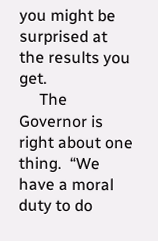you might be surprised at the results you get.
     The Governor is right about one thing.  “We have a moral duty to do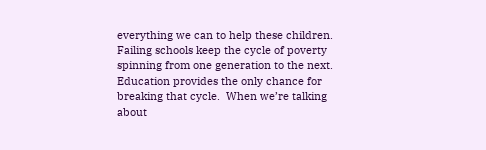everything we can to help these children.  Failing schools keep the cycle of poverty spinning from one generation to the next.  Education provides the only chance for breaking that cycle.  When we’re talking about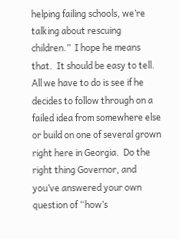helping failing schools, we’re talking about rescuing children.”  I hope he means that.  It should be easy to tell.  All we have to do is see if he decides to follow through on a failed idea from somewhere else or build on one of several grown right here in Georgia.  Do the right thing Governor, and you’ve answered your own question of “how’s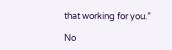that working for you.”

No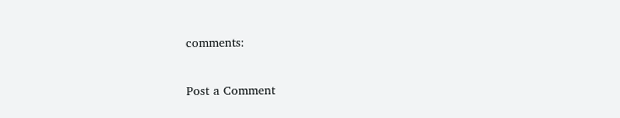comments:

Post a Comment